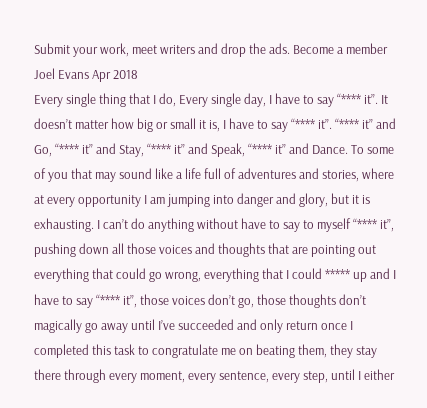Submit your work, meet writers and drop the ads. Become a member
Joel Evans Apr 2018
Every single thing that I do, Every single day, I have to say “**** it”. It doesn’t matter how big or small it is, I have to say “**** it”. “**** it” and Go, “**** it” and Stay, “**** it” and Speak, “**** it” and Dance. To some of you that may sound like a life full of adventures and stories, where at every opportunity I am jumping into danger and glory, but it is exhausting. I can’t do anything without have to say to myself “**** it”, pushing down all those voices and thoughts that are pointing out everything that could go wrong, everything that I could ***** up and I have to say “**** it”, those voices don’t go, those thoughts don’t magically go away until I’ve succeeded and only return once I completed this task to congratulate me on beating them, they stay there through every moment, every sentence, every step, until I either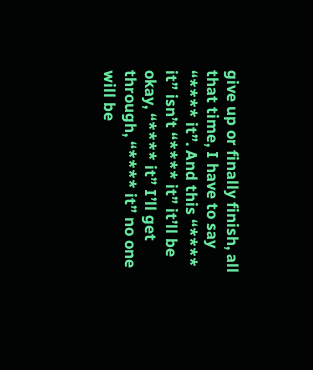give up or finally finish, all that time, I have to say “**** it”. And this “**** it” isn’t “**** it” it’ll be okay, “**** it” I’ll get through, “**** it” no one will be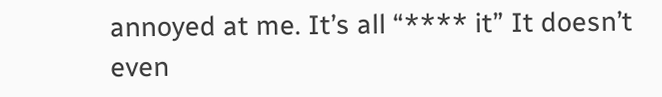annoyed at me. It’s all “**** it” It doesn’t even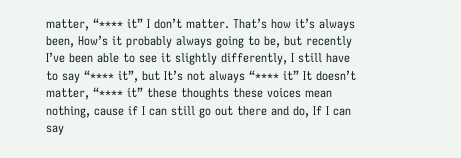matter, “**** it” I don’t matter. That’s how it’s always been, How’s it probably always going to be, but recently I’ve been able to see it slightly differently, I still have to say “**** it”, but It’s not always “**** it” It doesn’t matter, “**** it” these thoughts these voices mean nothing, cause if I can still go out there and do, If I can say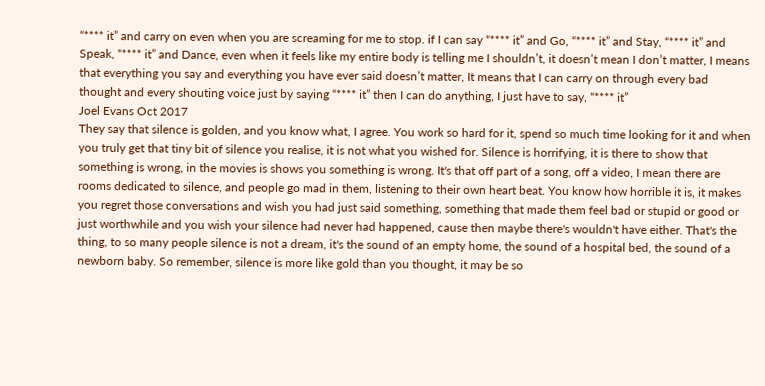“**** it” and carry on even when you are screaming for me to stop. if I can say “**** it” and Go, “**** it” and Stay, “**** it” and Speak, “**** it” and Dance, even when it feels like my entire body is telling me I shouldn’t, it doesn’t mean I don’t matter, I means that everything you say and everything you have ever said doesn’t matter, It means that I can carry on through every bad thought and every shouting voice just by saying “**** it” then I can do anything, I just have to say, “**** it”
Joel Evans Oct 2017
They say that silence is golden, and you know what, I agree. You work so hard for it, spend so much time looking for it and when you truly get that tiny bit of silence you realise, it is not what you wished for. Silence is horrifying, it is there to show that something is wrong, in the movies is shows you something is wrong. It's that off part of a song, off a video, I mean there are rooms dedicated to silence, and people go mad in them, listening to their own heart beat. You know how horrible it is, it makes you regret those conversations and wish you had just said something, something that made them feel bad or stupid or good or just worthwhile and you wish your silence had never had happened, cause then maybe there's wouldn't have either. That's the thing, to so many people silence is not a dream, it's the sound of an empty home, the sound of a hospital bed, the sound of a newborn baby. So remember, silence is more like gold than you thought, it may be so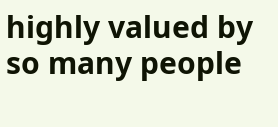highly valued by so many people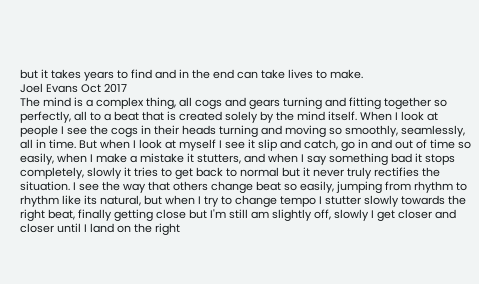but it takes years to find and in the end can take lives to make.
Joel Evans Oct 2017
The mind is a complex thing, all cogs and gears turning and fitting together so perfectly, all to a beat that is created solely by the mind itself. When I look at people I see the cogs in their heads turning and moving so smoothly, seamlessly, all in time. But when I look at myself I see it slip and catch, go in and out of time so easily, when I make a mistake it stutters, and when I say something bad it stops completely, slowly it tries to get back to normal but it never truly rectifies the situation. I see the way that others change beat so easily, jumping from rhythm to rhythm like its natural, but when I try to change tempo I stutter slowly towards the right beat, finally getting close but I'm still am slightly off, slowly I get closer and closer until I land on the right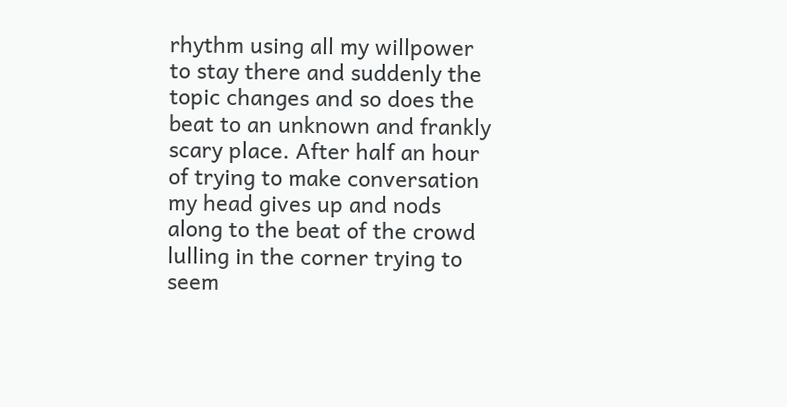rhythm using all my willpower to stay there and suddenly the topic changes and so does the beat to an unknown and frankly scary place. After half an hour of trying to make conversation my head gives up and nods along to the beat of the crowd lulling in the corner trying to seem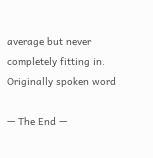average but never completely fitting in.
Originally spoken word

— The End —